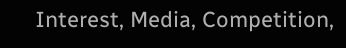Interest, Media, Competition,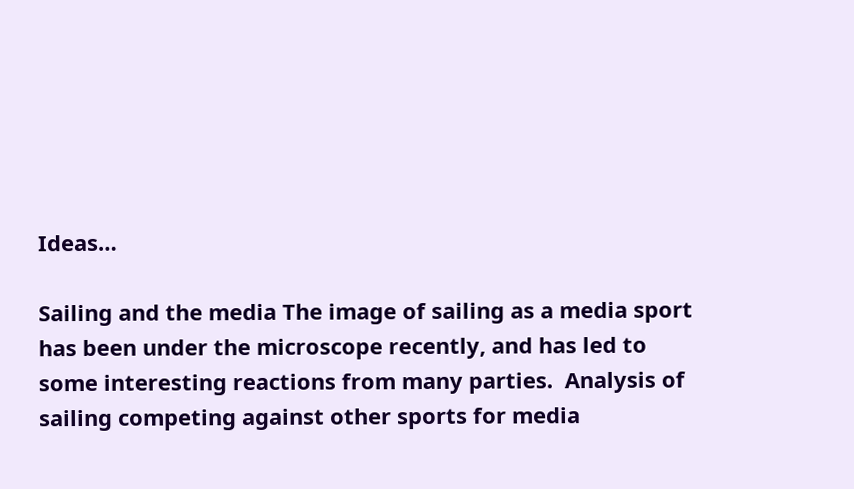Ideas…

Sailing and the media The image of sailing as a media sport has been under the microscope recently, and has led to some interesting reactions from many parties.  Analysis of sailing competing against other sports for media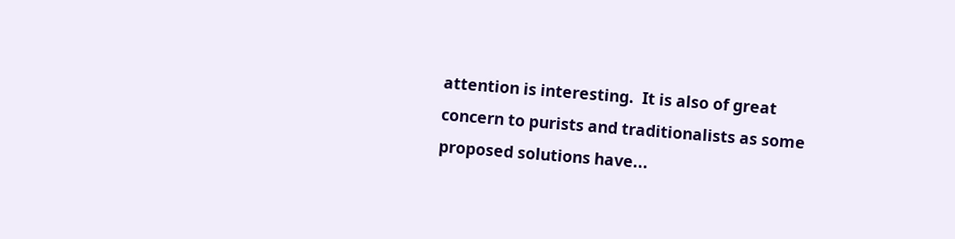attention is interesting.  It is also of great concern to purists and traditionalists as some proposed solutions have...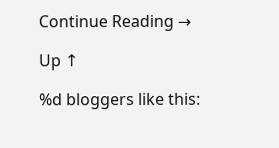Continue Reading →

Up ↑

%d bloggers like this: